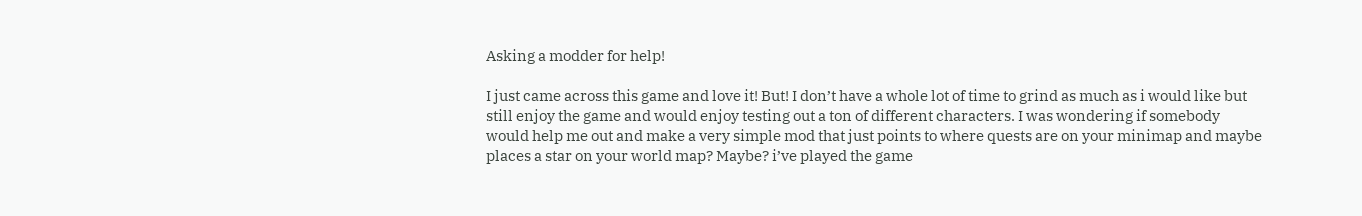Asking a modder for help!

I just came across this game and love it! But! I don’t have a whole lot of time to grind as much as i would like but still enjoy the game and would enjoy testing out a ton of different characters. I was wondering if somebody would help me out and make a very simple mod that just points to where quests are on your minimap and maybe places a star on your world map? Maybe? i’ve played the game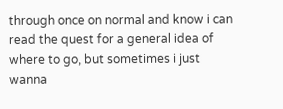through once on normal and know i can read the quest for a general idea of where to go, but sometimes i just wanna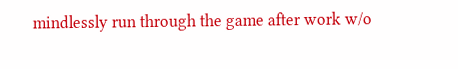mindlessly run through the game after work w/o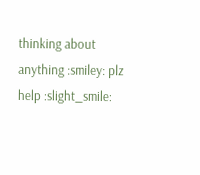thinking about anything :smiley: plz help :slight_smile: